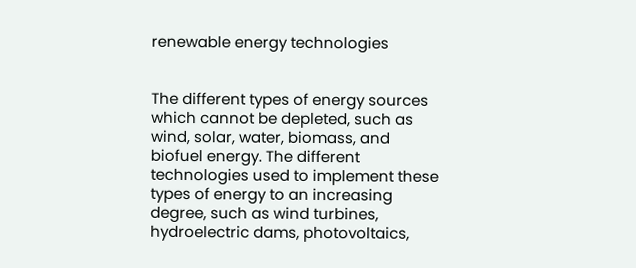renewable energy technologies


The different types of energy sources which cannot be depleted, such as wind, solar, water, biomass, and biofuel energy. The different technologies used to implement these types of energy to an increasing degree, such as wind turbines, hydroelectric dams, photovoltaics,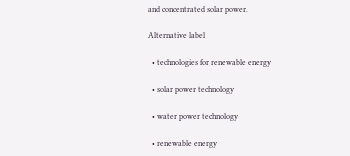and concentrated solar power.

Alternative label

  • technologies for renewable energy

  • solar power technology

  • water power technology

  • renewable energy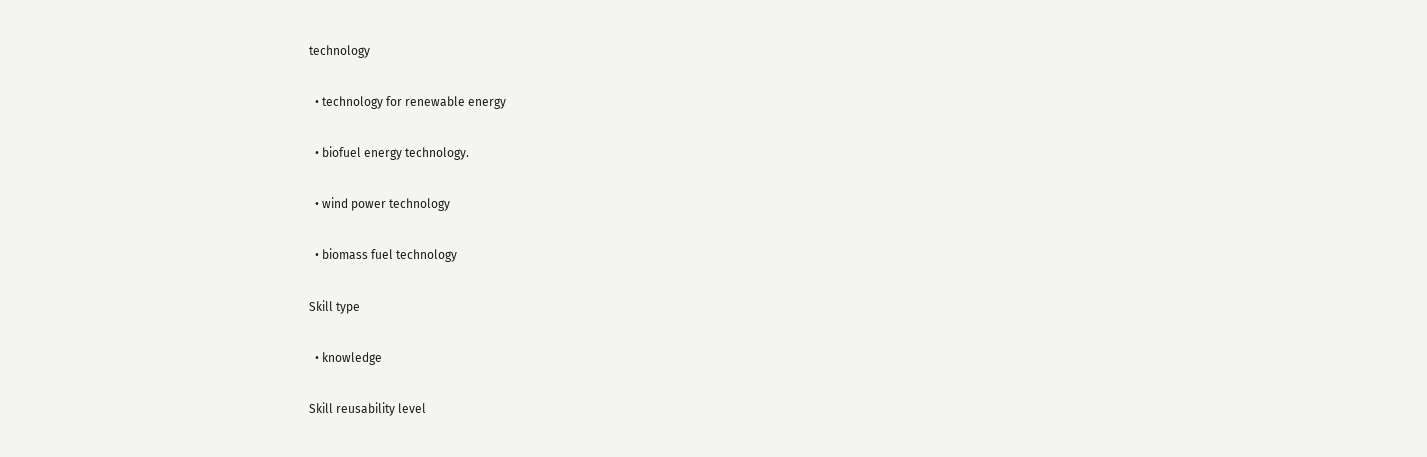technology

  • technology for renewable energy

  • biofuel energy technology.

  • wind power technology

  • biomass fuel technology

Skill type

  • knowledge

Skill reusability level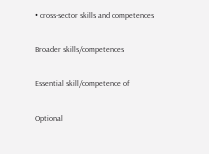• cross-sector skills and competences

Broader skills/competences

Essential skill/competence of

Optional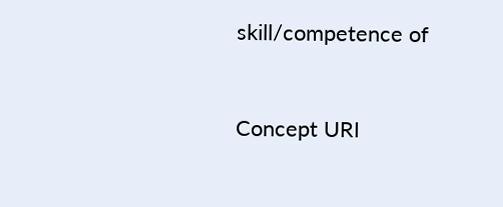skill/competence of



Concept URI